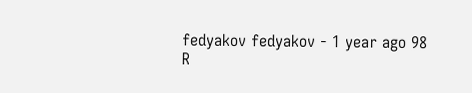fedyakov fedyakov - 1 year ago 98
R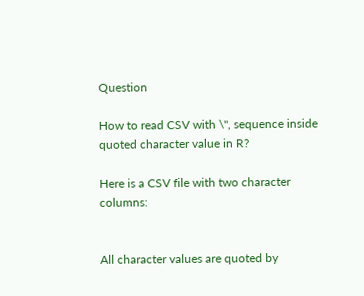Question

How to read CSV with \", sequence inside quoted character value in R?

Here is a CSV file with two character columns:


All character values are quoted by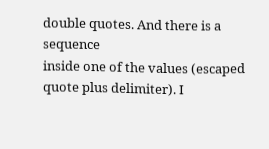double quotes. And there is a sequence
inside one of the values (escaped quote plus delimiter). I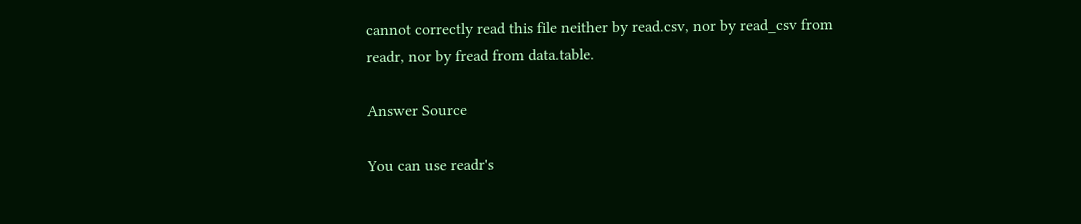cannot correctly read this file neither by read.csv, nor by read_csv from readr, nor by fread from data.table.

Answer Source

You can use readr's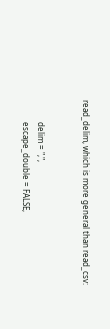read_delim, which is more general than read_csv:


           delim = ",",
           escape_double = FALSE,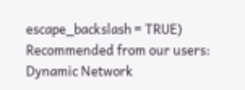escape_backslash = TRUE)
Recommended from our users: Dynamic Network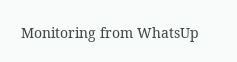Monitoring from WhatsUp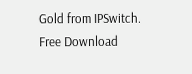Gold from IPSwitch. Free Download